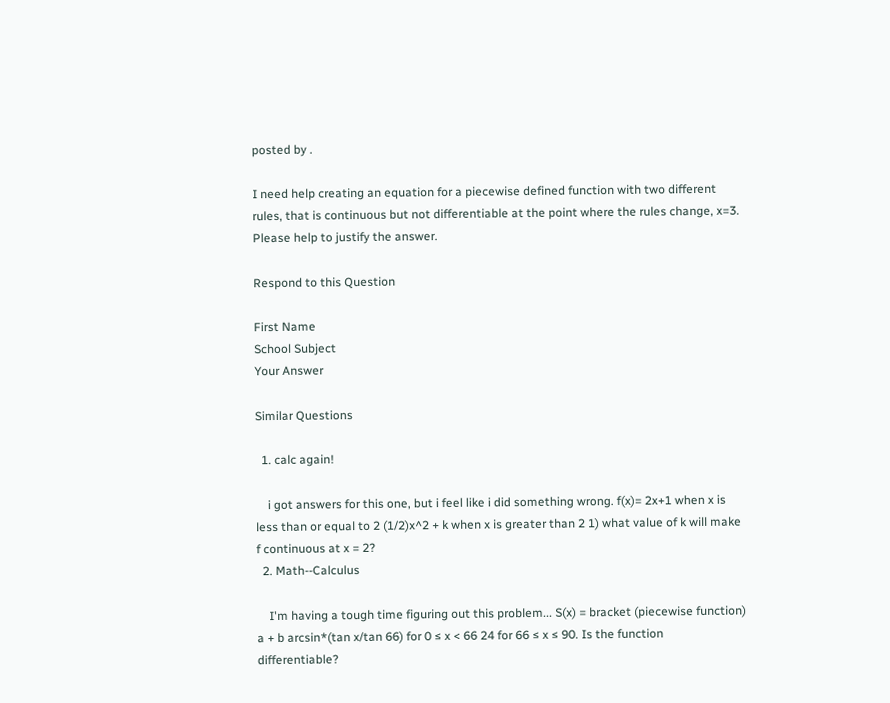posted by .

I need help creating an equation for a piecewise defined function with two different rules, that is continuous but not differentiable at the point where the rules change, x=3. Please help to justify the answer.

Respond to this Question

First Name
School Subject
Your Answer

Similar Questions

  1. calc again!

    i got answers for this one, but i feel like i did something wrong. f(x)= 2x+1 when x is less than or equal to 2 (1/2)x^2 + k when x is greater than 2 1) what value of k will make f continuous at x = 2?
  2. Math--Calculus

    I'm having a tough time figuring out this problem... S(x) = bracket (piecewise function) a + b arcsin*(tan x/tan 66) for 0 ≤ x < 66 24 for 66 ≤ x ≤ 90. Is the function differentiable?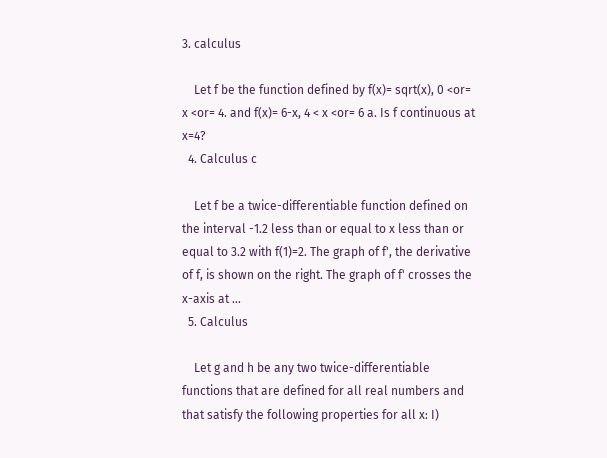3. calculus

    Let f be the function defined by f(x)= sqrt(x), 0 <or= x <or= 4. and f(x)= 6-x, 4 < x <or= 6 a. Is f continuous at x=4?
  4. Calculus c

    Let f be a twice-differentiable function defined on the interval -1.2 less than or equal to x less than or equal to 3.2 with f(1)=2. The graph of f', the derivative of f, is shown on the right. The graph of f' crosses the x-axis at …
  5. Calculus

    Let g and h be any two twice-differentiable functions that are defined for all real numbers and that satisfy the following properties for all x: I)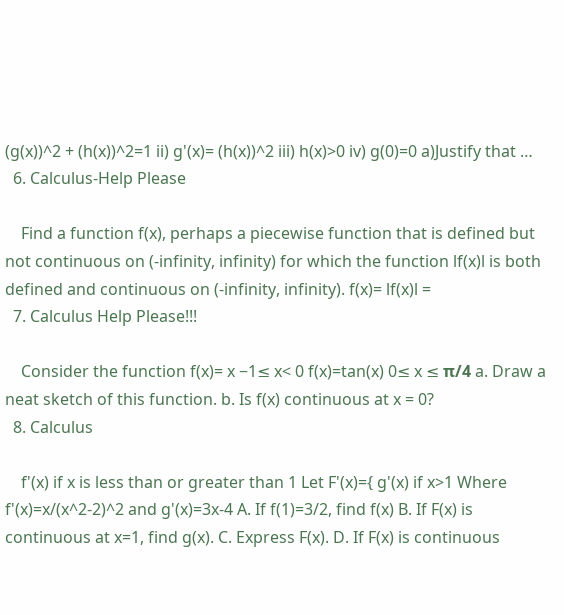(g(x))^2 + (h(x))^2=1 ii) g'(x)= (h(x))^2 iii) h(x)>0 iv) g(0)=0 a)Justify that …
  6. Calculus-Help Please

    Find a function f(x), perhaps a piecewise function that is defined but not continuous on (-infinity, infinity) for which the function lf(x)l is both defined and continuous on (-infinity, infinity). f(x)= lf(x)l =
  7. Calculus Help Please!!!

    Consider the function f(x)= x −1≤ x< 0 f(x)=tan(x) 0≤ x ≤ π/4 a. Draw a neat sketch of this function. b. Is f(x) continuous at x = 0?
  8. Calculus

    f'(x) if x is less than or greater than 1 Let F'(x)={ g'(x) if x>1 Where f'(x)=x/(x^2-2)^2 and g'(x)=3x-4 A. If f(1)=3/2, find f(x) B. If F(x) is continuous at x=1, find g(x). C. Express F(x). D. If F(x) is continuous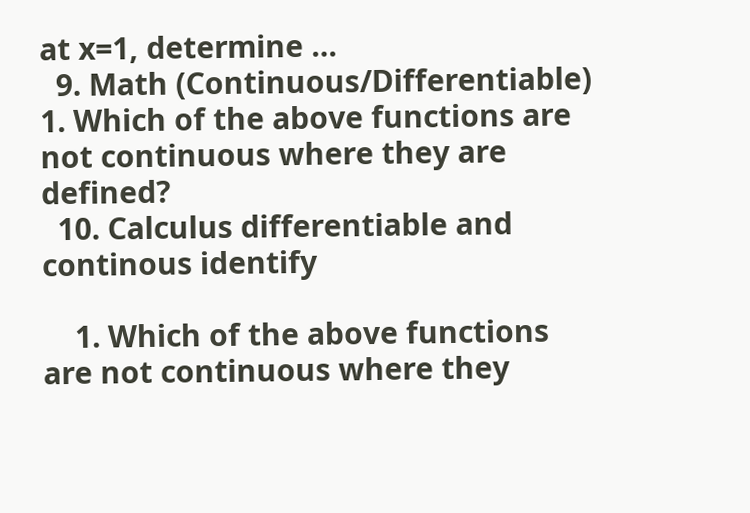at x=1, determine …
  9. Math (Continuous/Differentiable) 1. Which of the above functions are not continuous where they are defined?
  10. Calculus differentiable and continous identify

    1. Which of the above functions are not continuous where they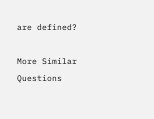are defined?

More Similar Questions